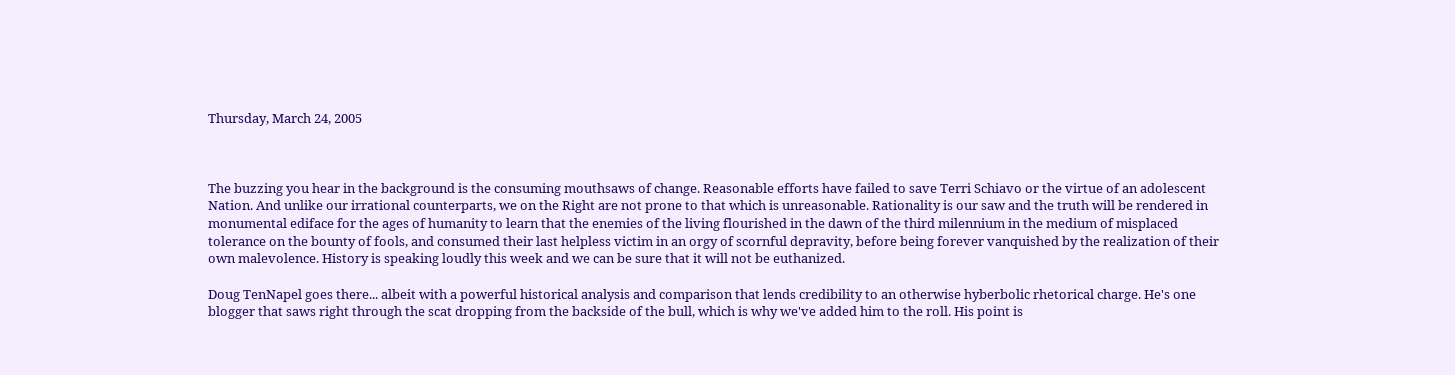Thursday, March 24, 2005



The buzzing you hear in the background is the consuming mouthsaws of change. Reasonable efforts have failed to save Terri Schiavo or the virtue of an adolescent Nation. And unlike our irrational counterparts, we on the Right are not prone to that which is unreasonable. Rationality is our saw and the truth will be rendered in monumental ediface for the ages of humanity to learn that the enemies of the living flourished in the dawn of the third milennium in the medium of misplaced tolerance on the bounty of fools, and consumed their last helpless victim in an orgy of scornful depravity, before being forever vanquished by the realization of their own malevolence. History is speaking loudly this week and we can be sure that it will not be euthanized.

Doug TenNapel goes there... albeit with a powerful historical analysis and comparison that lends credibility to an otherwise hyberbolic rhetorical charge. He's one blogger that saws right through the scat dropping from the backside of the bull, which is why we've added him to the roll. His point is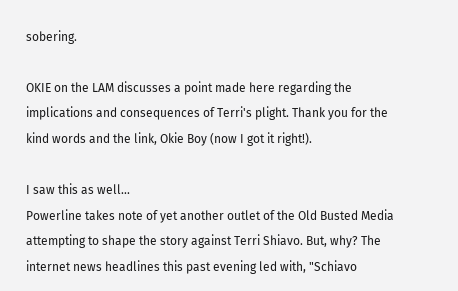sobering.

OKIE on the LAM discusses a point made here regarding the implications and consequences of Terri's plight. Thank you for the kind words and the link, Okie Boy (now I got it right!).

I saw this as well...
Powerline takes note of yet another outlet of the Old Busted Media attempting to shape the story against Terri Shiavo. But, why? The internet news headlines this past evening led with, "Schiavo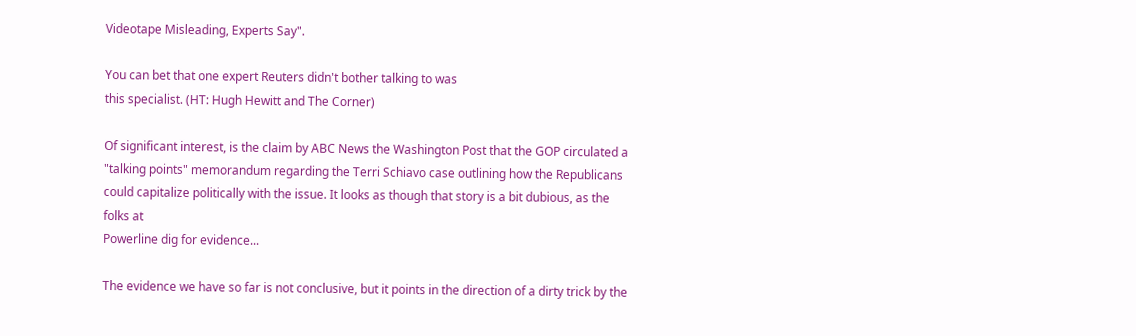Videotape Misleading, Experts Say".

You can bet that one expert Reuters didn't bother talking to was
this specialist. (HT: Hugh Hewitt and The Corner)

Of significant interest, is the claim by ABC News the Washington Post that the GOP circulated a "talking points" memorandum regarding the Terri Schiavo case outlining how the Republicans could capitalize politically with the issue. It looks as though that story is a bit dubious, as the folks at
Powerline dig for evidence...

The evidence we have so far is not conclusive, but it points in the direction of a dirty trick by the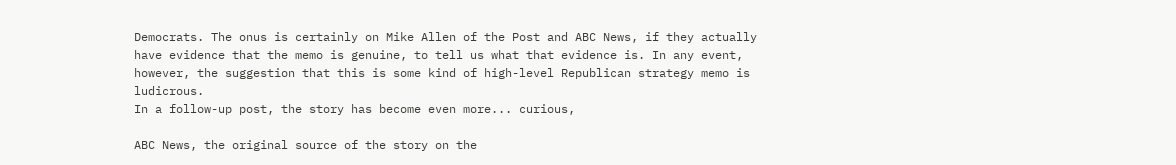Democrats. The onus is certainly on Mike Allen of the Post and ABC News, if they actually have evidence that the memo is genuine, to tell us what that evidence is. In any event, however, the suggestion that this is some kind of high-level Republican strategy memo is ludicrous.
In a follow-up post, the story has become even more... curious,

ABC News, the original source of the story on the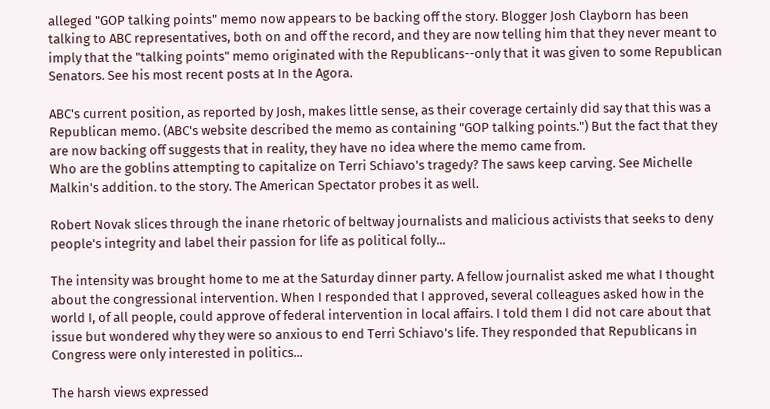alleged "GOP talking points" memo now appears to be backing off the story. Blogger Josh Clayborn has been talking to ABC representatives, both on and off the record, and they are now telling him that they never meant to imply that the "talking points" memo originated with the Republicans--only that it was given to some Republican Senators. See his most recent posts at In the Agora.

ABC's current position, as reported by Josh, makes little sense, as their coverage certainly did say that this was a Republican memo. (ABC's website described the memo as containing "GOP talking points.") But the fact that they are now backing off suggests that in reality, they have no idea where the memo came from.
Who are the goblins attempting to capitalize on Terri Schiavo's tragedy? The saws keep carving. See Michelle Malkin's addition. to the story. The American Spectator probes it as well.

Robert Novak slices through the inane rhetoric of beltway journalists and malicious activists that seeks to deny people's integrity and label their passion for life as political folly...

The intensity was brought home to me at the Saturday dinner party. A fellow journalist asked me what I thought about the congressional intervention. When I responded that I approved, several colleagues asked how in the world I, of all people, could approve of federal intervention in local affairs. I told them I did not care about that issue but wondered why they were so anxious to end Terri Schiavo's life. They responded that Republicans in Congress were only interested in politics...

The harsh views expressed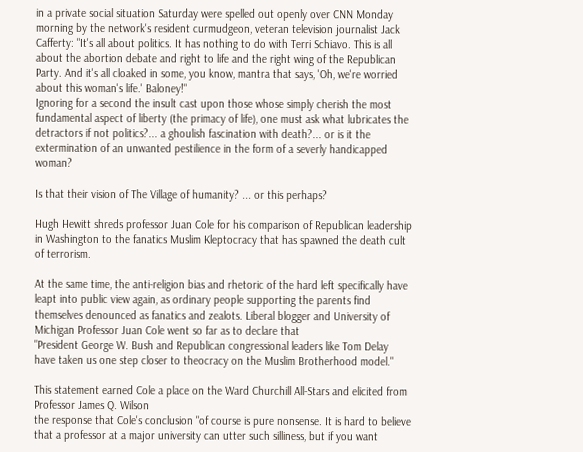in a private social situation Saturday were spelled out openly over CNN Monday morning by the network's resident curmudgeon, veteran television journalist Jack Cafferty: "It's all about politics. It has nothing to do with Terri Schiavo. This is all about the abortion debate and right to life and the right wing of the Republican Party. And it's all cloaked in some, you know, mantra that says, 'Oh, we're worried about this woman's life.' Baloney!"
Ignoring for a second the insult cast upon those whose simply cherish the most fundamental aspect of liberty (the primacy of life), one must ask what lubricates the detractors if not politics?... a ghoulish fascination with death?... or is it the extermination of an unwanted pestilience in the form of a severly handicapped woman?

Is that their vision of The Village of humanity? ... or this perhaps?

Hugh Hewitt shreds professor Juan Cole for his comparison of Republican leadership in Washington to the fanatics Muslim Kleptocracy that has spawned the death cult of terrorism.

At the same time, the anti-religion bias and rhetoric of the hard left specifically have leapt into public view again, as ordinary people supporting the parents find themselves denounced as fanatics and zealots. Liberal blogger and University of Michigan Professor Juan Cole went so far as to declare that
"President George W. Bush and Republican congressional leaders like Tom Delay have taken us one step closer to theocracy on the Muslim Brotherhood model."

This statement earned Cole a place on the Ward Churchill All-Stars and elicited from Professor James Q. Wilson
the response that Cole's conclusion "of course is pure nonsense. It is hard to believe that a professor at a major university can utter such silliness, but if you want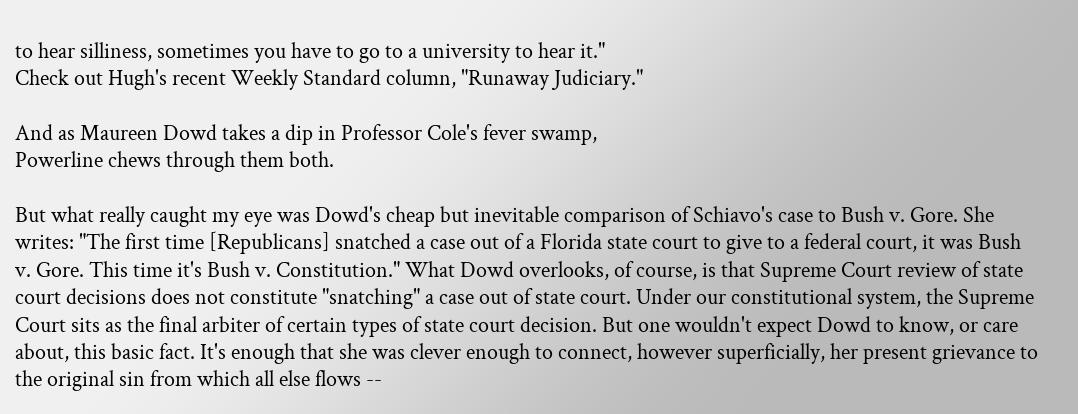to hear silliness, sometimes you have to go to a university to hear it."
Check out Hugh's recent Weekly Standard column, "Runaway Judiciary."

And as Maureen Dowd takes a dip in Professor Cole's fever swamp,
Powerline chews through them both.

But what really caught my eye was Dowd's cheap but inevitable comparison of Schiavo's case to Bush v. Gore. She writes: "The first time [Republicans] snatched a case out of a Florida state court to give to a federal court, it was Bush v. Gore. This time it's Bush v. Constitution." What Dowd overlooks, of course, is that Supreme Court review of state court decisions does not constitute "snatching" a case out of state court. Under our constitutional system, the Supreme Court sits as the final arbiter of certain types of state court decision. But one wouldn't expect Dowd to know, or care about, this basic fact. It's enough that she was clever enough to connect, however superficially, her present grievance to the original sin from which all else flows --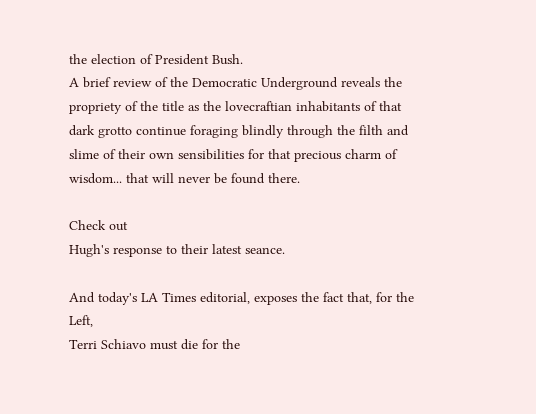the election of President Bush.
A brief review of the Democratic Underground reveals the propriety of the title as the lovecraftian inhabitants of that dark grotto continue foraging blindly through the filth and slime of their own sensibilities for that precious charm of wisdom... that will never be found there.

Check out
Hugh's response to their latest seance.

And today's LA Times editorial, exposes the fact that, for the Left,
Terri Schiavo must die for the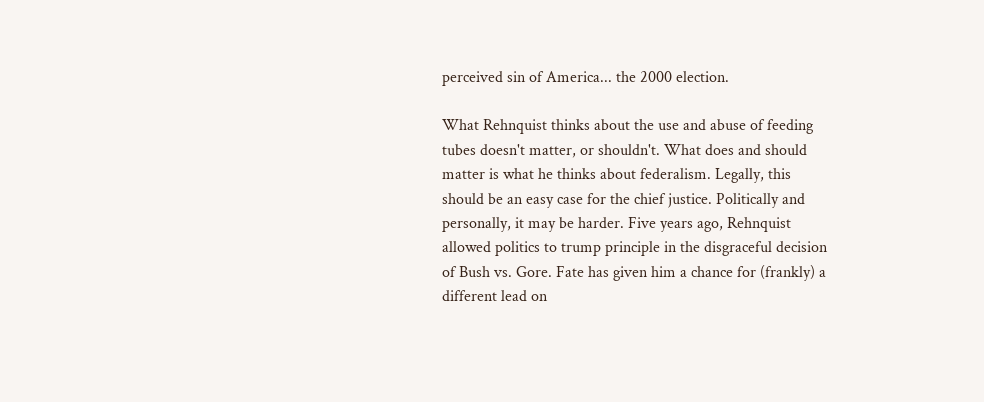perceived sin of America... the 2000 election.

What Rehnquist thinks about the use and abuse of feeding tubes doesn't matter, or shouldn't. What does and should matter is what he thinks about federalism. Legally, this should be an easy case for the chief justice. Politically and personally, it may be harder. Five years ago, Rehnquist allowed politics to trump principle in the disgraceful decision of Bush vs. Gore. Fate has given him a chance for (frankly) a different lead on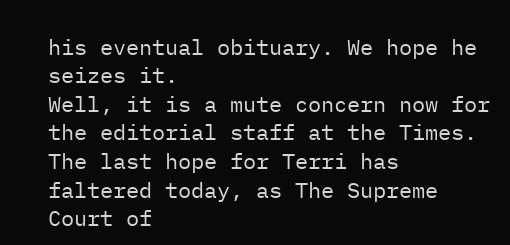his eventual obituary. We hope he seizes it.
Well, it is a mute concern now for the editorial staff at the Times. The last hope for Terri has faltered today, as The Supreme Court of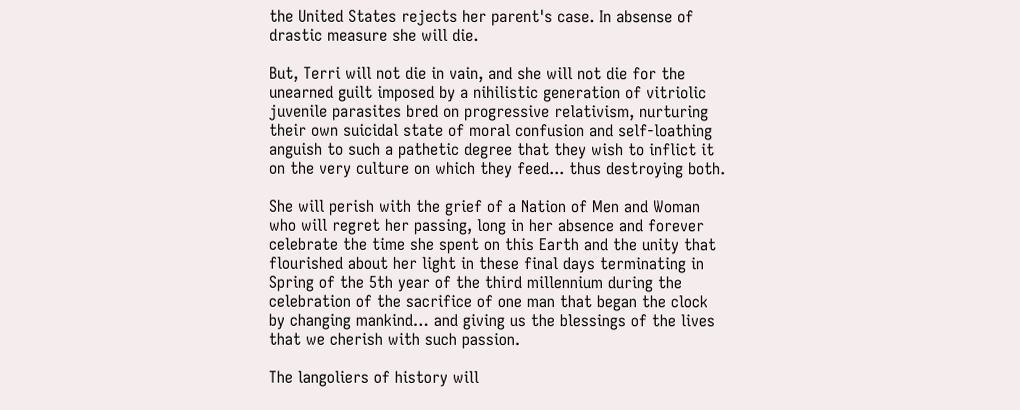the United States rejects her parent's case. In absense of drastic measure she will die.

But, Terri will not die in vain, and she will not die for the unearned guilt imposed by a nihilistic generation of vitriolic juvenile parasites bred on progressive relativism, nurturing their own suicidal state of moral confusion and self-loathing anguish to such a pathetic degree that they wish to inflict it on the very culture on which they feed... thus destroying both.

She will perish with the grief of a Nation of Men and Woman who will regret her passing, long in her absence and forever celebrate the time she spent on this Earth and the unity that flourished about her light in these final days terminating in Spring of the 5th year of the third millennium during the celebration of the sacrifice of one man that began the clock by changing mankind… and giving us the blessings of the lives that we cherish with such passion.

The langoliers of history will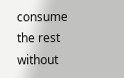consume the rest without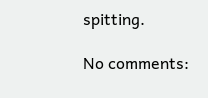spitting.

No comments: